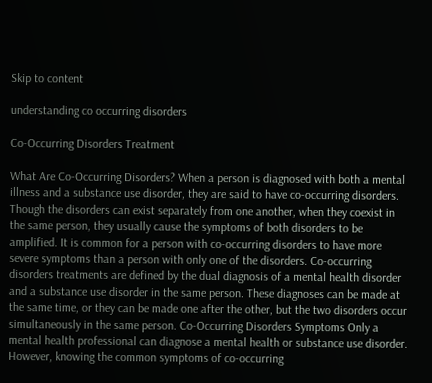Skip to content

understanding co occurring disorders

Co-Occurring Disorders Treatment

What Are Co-Occurring Disorders? When a person is diagnosed with both a mental illness and a substance use disorder, they are said to have co-occurring disorders. Though the disorders can exist separately from one another, when they coexist in the same person, they usually cause the symptoms of both disorders to be amplified. It is common for a person with co-occurring disorders to have more severe symptoms than a person with only one of the disorders. Co-occurring disorders treatments are defined by the dual diagnosis of a mental health disorder and a substance use disorder in the same person. These diagnoses can be made at the same time, or they can be made one after the other, but the two disorders occur simultaneously in the same person. Co-Occurring Disorders Symptoms Only a mental health professional can diagnose a mental health or substance use disorder. However, knowing the common symptoms of co-occurring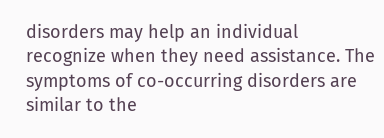disorders may help an individual recognize when they need assistance. The symptoms of co-occurring disorders are similar to the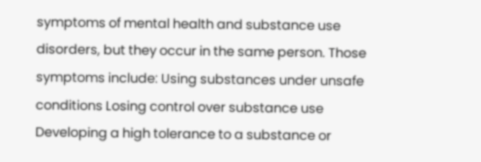symptoms of mental health and substance use disorders, but they occur in the same person. Those symptoms include: Using substances under unsafe conditions Losing control over substance use Developing a high tolerance to a substance or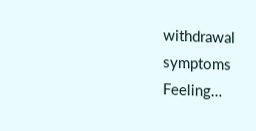withdrawal symptoms Feeling…